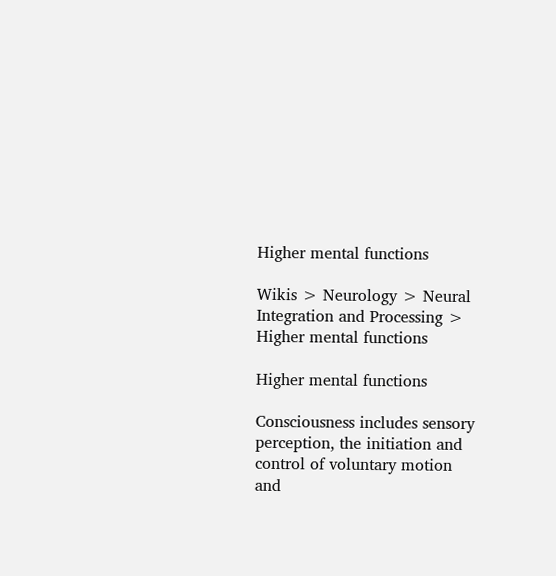Higher mental functions

Wikis > Neurology > Neural Integration and Processing > Higher mental functions

Higher mental functions

Consciousness includes sensory perception, the initiation and control of voluntary motion and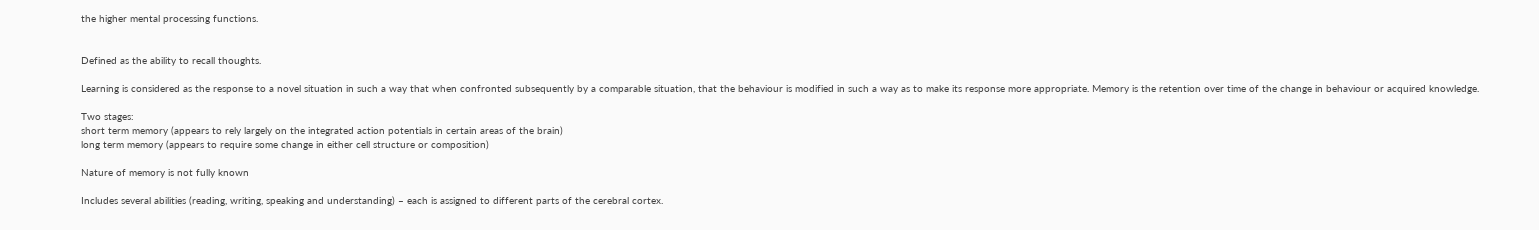the higher mental processing functions.


Defined as the ability to recall thoughts.

Learning is considered as the response to a novel situation in such a way that when confronted subsequently by a comparable situation, that the behaviour is modified in such a way as to make its response more appropriate. Memory is the retention over time of the change in behaviour or acquired knowledge.

Two stages:
short term memory (appears to rely largely on the integrated action potentials in certain areas of the brain)
long term memory (appears to require some change in either cell structure or composition)

Nature of memory is not fully known

Includes several abilities (reading, writing, speaking and understanding) – each is assigned to different parts of the cerebral cortex.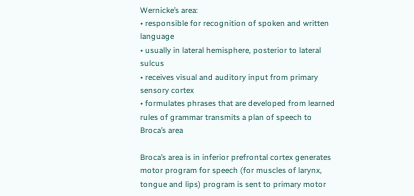Wernicke’s area:
• responsible for recognition of spoken and written language
• usually in lateral hemisphere, posterior to lateral sulcus
• receives visual and auditory input from primary sensory cortex
• formulates phrases that are developed from learned rules of grammar transmits a plan of speech to Broca’s area

Broca’s area is in inferior prefrontal cortex generates motor program for speech (for muscles of larynx, tongue and lips) program is sent to primary motor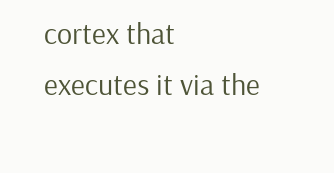cortex that executes it via the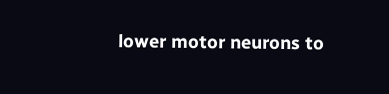lower motor neurons to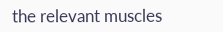the relevant muscles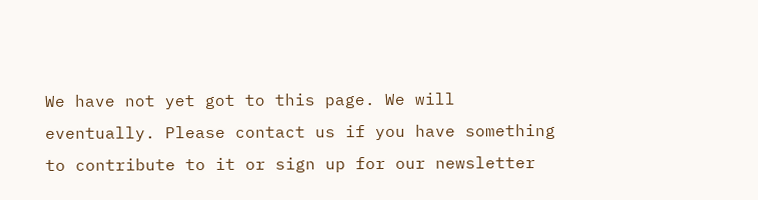We have not yet got to this page. We will eventually. Please contact us if you have something to contribute to it or sign up for our newsletter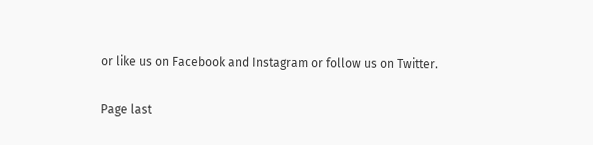or like us on Facebook and Instagram or follow us on Twitter.

Page last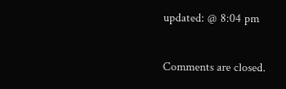updated: @ 8:04 pm

Comments are closed.